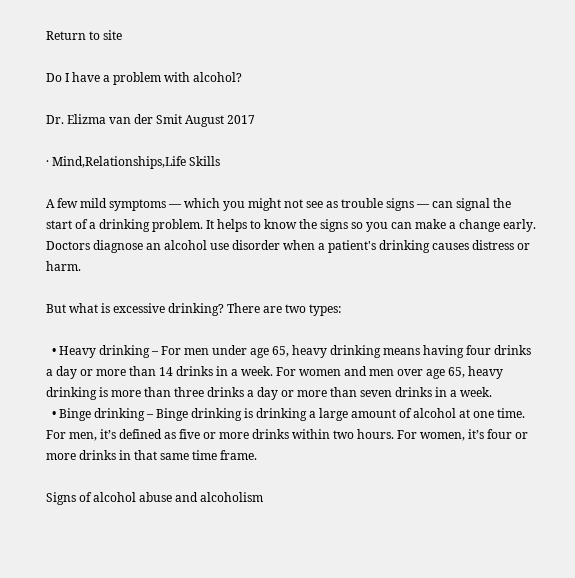Return to site

Do I have a problem with alcohol?

Dr. Elizma van der Smit August 2017

· Mind,Relationships,Life Skills

A few mild symptoms — which you might not see as trouble signs — can signal the start of a drinking problem. It helps to know the signs so you can make a change early. Doctors diagnose an alcohol use disorder when a patient's drinking causes distress or harm.

But what is excessive drinking? There are two types:

  • Heavy drinking – For men under age 65, heavy drinking means having four drinks a day or more than 14 drinks in a week. For women and men over age 65, heavy drinking is more than three drinks a day or more than seven drinks in a week.
  • Binge drinking – Binge drinking is drinking a large amount of alcohol at one time. For men, it’s defined as five or more drinks within two hours. For women, it’s four or more drinks in that same time frame.

Signs of alcohol abuse and alcoholism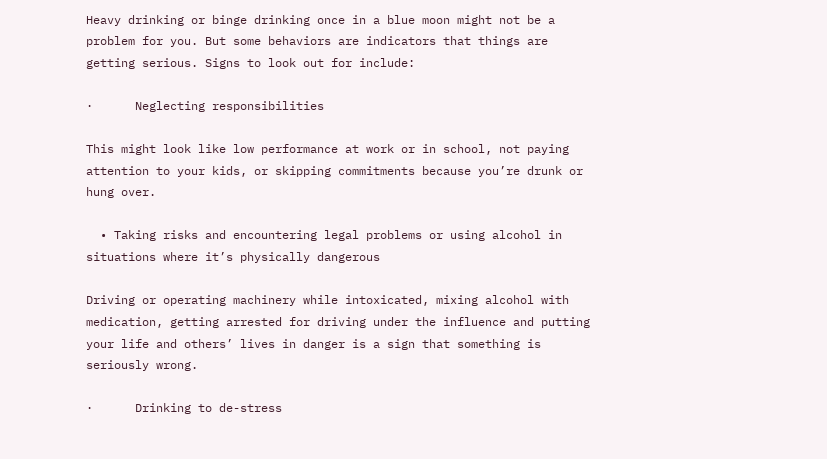Heavy drinking or binge drinking once in a blue moon might not be a problem for you. But some behaviors are indicators that things are getting serious. Signs to look out for include:

·      Neglecting responsibilities

This might look like low performance at work or in school, not paying attention to your kids, or skipping commitments because you’re drunk or hung over.

  • Taking risks and encountering legal problems or using alcohol in situations where it’s physically dangerous

Driving or operating machinery while intoxicated, mixing alcohol with medication, getting arrested for driving under the influence and putting your life and others’ lives in danger is a sign that something is seriously wrong.

·      Drinking to de-stress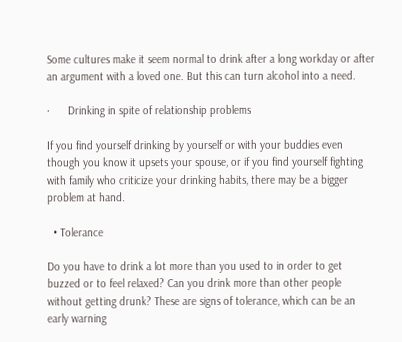Some cultures make it seem normal to drink after a long workday or after an argument with a loved one. But this can turn alcohol into a need.

·      Drinking in spite of relationship problems

If you find yourself drinking by yourself or with your buddies even though you know it upsets your spouse, or if you find yourself fighting with family who criticize your drinking habits, there may be a bigger problem at hand.

  • Tolerance

Do you have to drink a lot more than you used to in order to get buzzed or to feel relaxed? Can you drink more than other people without getting drunk? These are signs of tolerance, which can be an early warning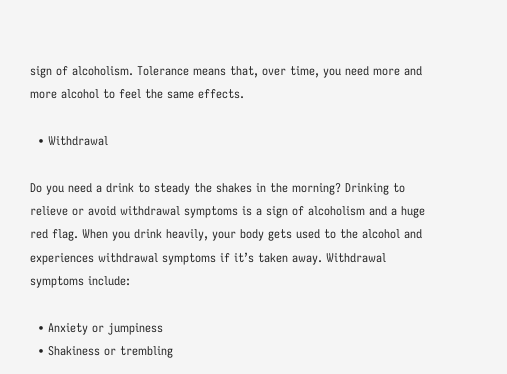sign of alcoholism. Tolerance means that, over time, you need more and more alcohol to feel the same effects.

  • Withdrawal

Do you need a drink to steady the shakes in the morning? Drinking to relieve or avoid withdrawal symptoms is a sign of alcoholism and a huge red flag. When you drink heavily, your body gets used to the alcohol and experiences withdrawal symptoms if it’s taken away. Withdrawal symptoms include:

  • Anxiety or jumpiness
  • Shakiness or trembling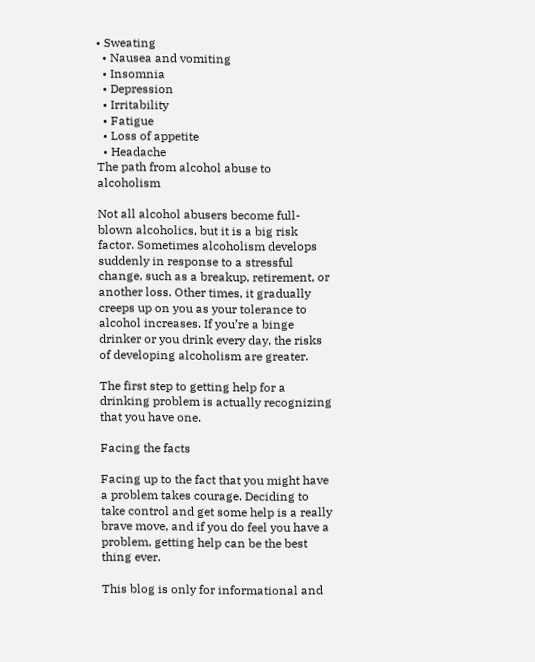• Sweating
  • Nausea and vomiting
  • Insomnia
  • Depression
  • Irritability
  • Fatigue
  • Loss of appetite
  • Headache
The path from alcohol abuse to alcoholism

Not all alcohol abusers become full-blown alcoholics, but it is a big risk factor. Sometimes alcoholism develops suddenly in response to a stressful change, such as a breakup, retirement, or another loss. Other times, it gradually creeps up on you as your tolerance to alcohol increases. If you’re a binge drinker or you drink every day, the risks of developing alcoholism are greater.

The first step to getting help for a drinking problem is actually recognizing that you have one.

Facing the facts

Facing up to the fact that you might have a problem takes courage. Deciding to take control and get some help is a really brave move, and if you do feel you have a problem, getting help can be the best thing ever.

This blog is only for informational and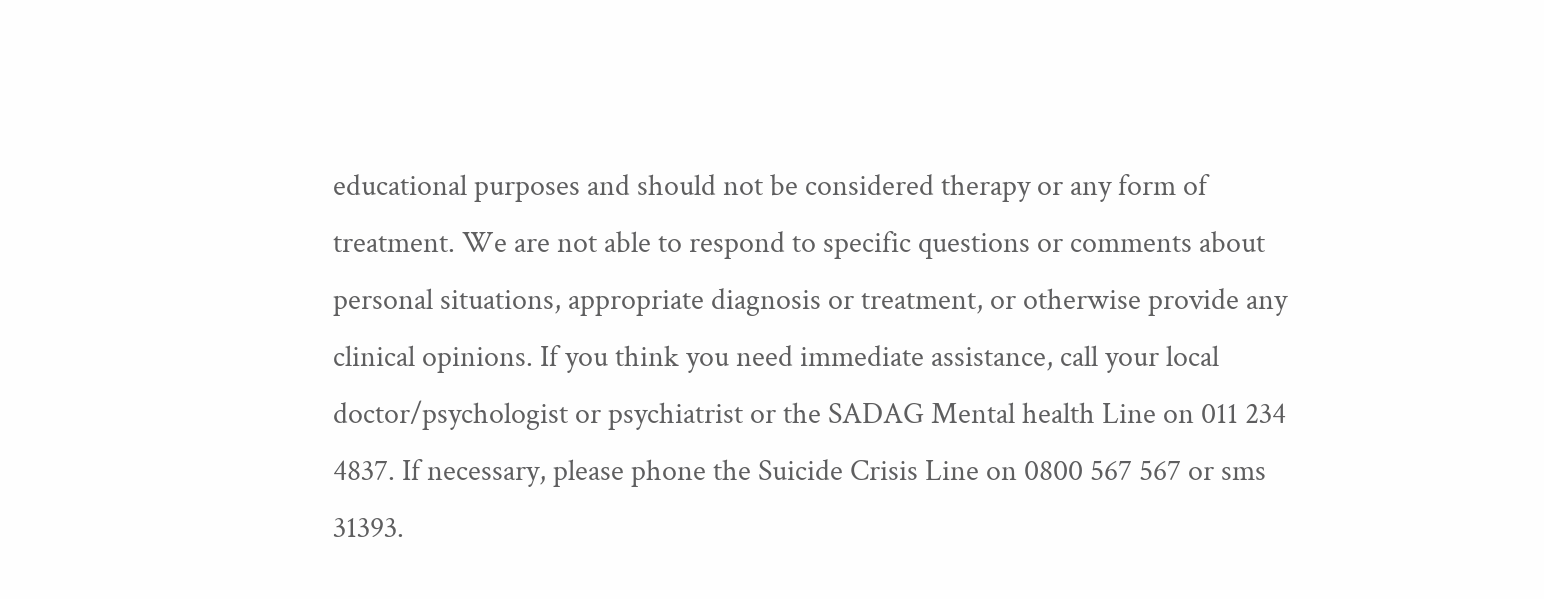educational purposes and should not be considered therapy or any form of treatment. We are not able to respond to specific questions or comments about personal situations, appropriate diagnosis or treatment, or otherwise provide any clinical opinions. If you think you need immediate assistance, call your local doctor/psychologist or psychiatrist or the SADAG Mental health Line on 011 234 4837. If necessary, please phone the Suicide Crisis Line on 0800 567 567 or sms 31393.